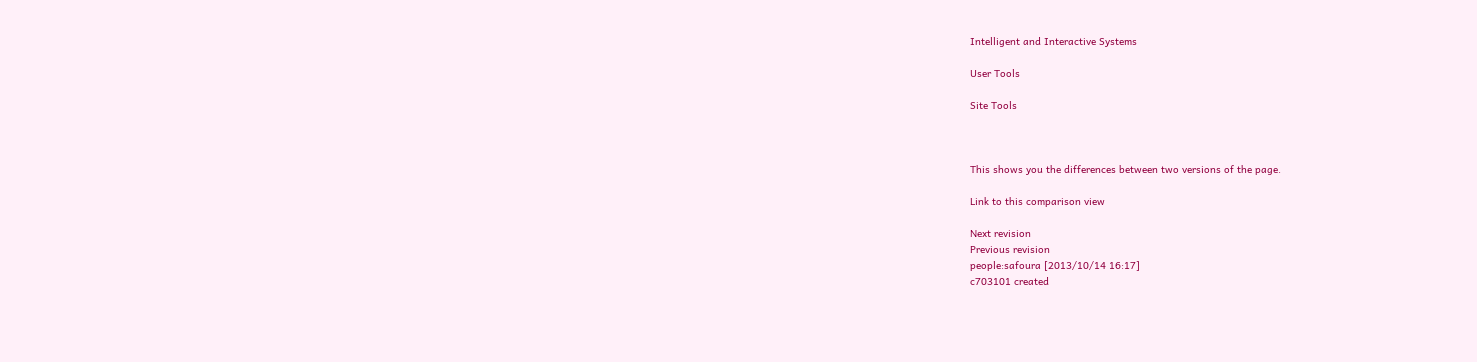Intelligent and Interactive Systems

User Tools

Site Tools



This shows you the differences between two versions of the page.

Link to this comparison view

Next revision
Previous revision
people:safoura [2013/10/14 16:17]
c703101 created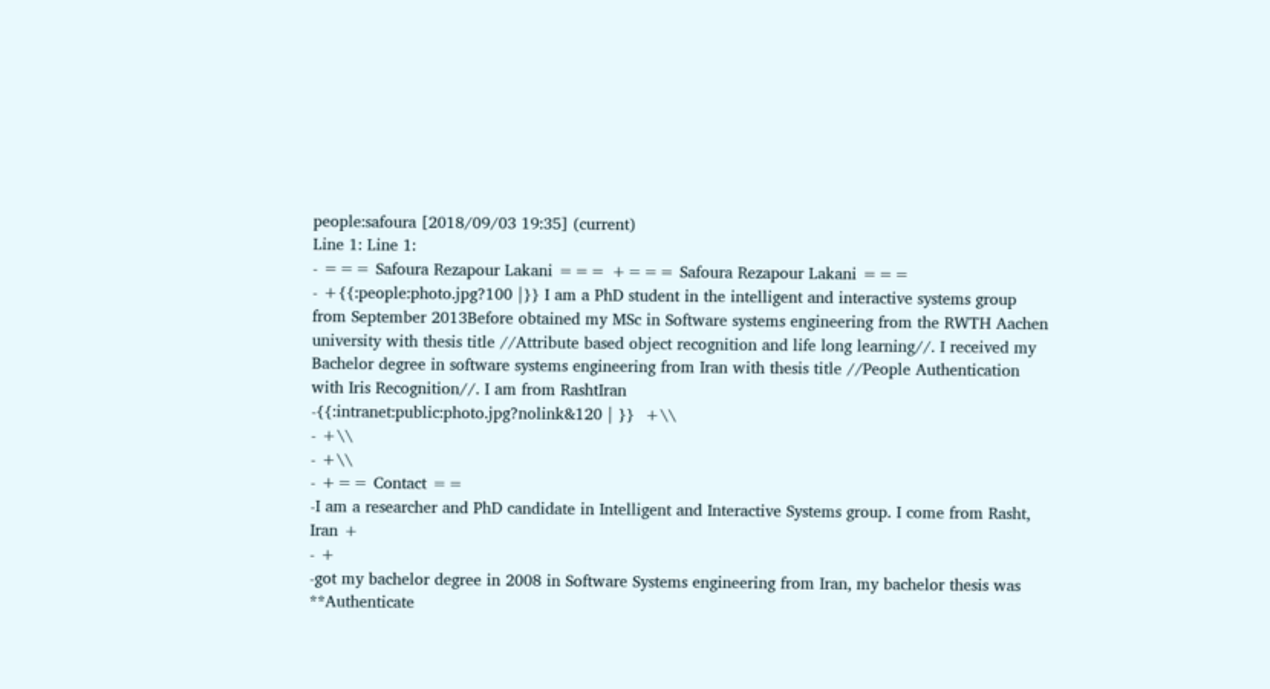people:safoura [2018/09/03 19:35] (current)
Line 1: Line 1:
- === Safoura Rezapour Lakani === +=== Safoura Rezapour Lakani ===
- +{{:people:photo.jpg?100 |}} I am a PhD student in the intelligent and interactive systems group from September 2013Before obtained my MSc in Software systems engineering from the RWTH Aachen university with thesis title //Attribute based object recognition and life long learning//. I received my Bachelor degree in software systems engineering from Iran with thesis title //People Authentication with Iris Recognition//. I am from RashtIran
-{{:intranet:public:photo.jpg?nolink&120 | }}  +\\
- +\\
- +\\
- +== Contact ==
-I am a researcher and PhD candidate in Intelligent and Interactive Systems group. I come from Rasht, Iran +
- +
-got my bachelor degree in 2008 in Software Systems engineering from Iran, my bachelor thesis was **Authenticate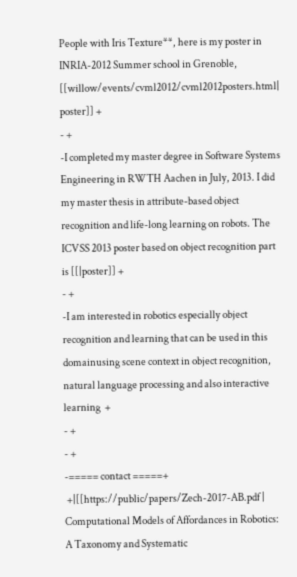People with Iris Texture**, here is my poster in INRIA-2012 Summer school in Grenoble, [[willow/events/cvml2012/cvml2012posters.html| poster]] +
- +
-I completed my master degree in Software Systems Engineering in RWTH Aachen in July, 2013. I did my master thesis in attribute-based object recognition and life-long learning on robots. The ICVSS 2013 poster based on object recognition part is [[|poster]] +
- +
-I am interested in robotics especially object recognition and learning that can be used in this domainusing scene context in object recognition, natural language processing and also interactive learning  +
- +
- +
-===== contact =====+
 +|[[https://public/papers/Zech-2017-AB.pdf | Computational Models of Affordances in Robotics: A Taxonomy and Systematic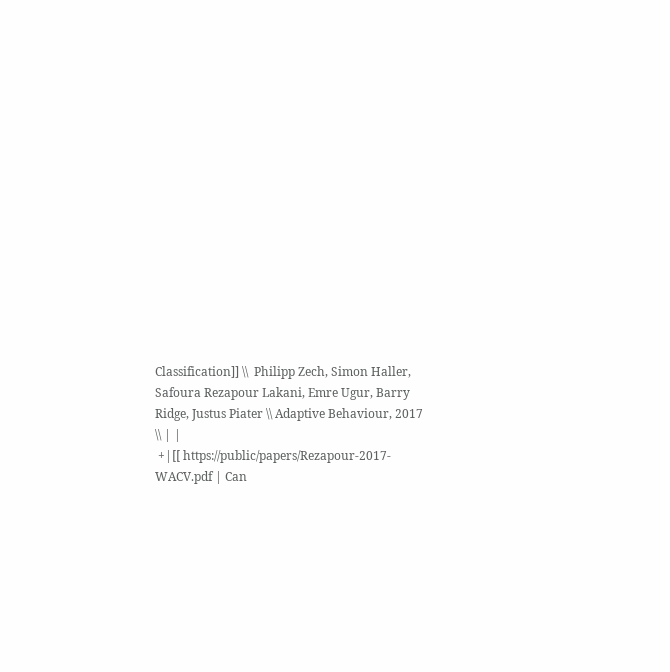Classification]] \\  Philipp Zech, Simon Haller, Safoura Rezapour Lakani, Emre Ugur, Barry Ridge, Justus Piater \\ Adaptive Behaviour, 2017 \\ | |
 +|[[ https://public/papers/Rezapour-2017-WACV.pdf | Can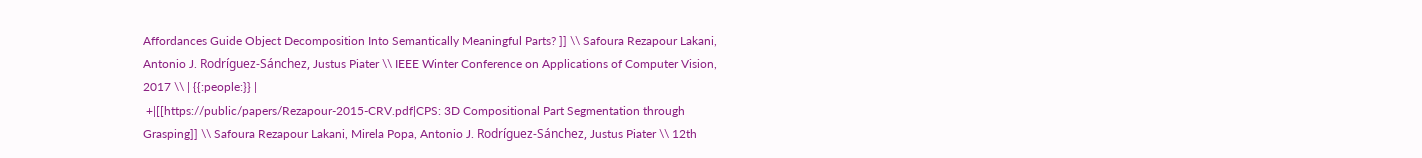Affordances Guide Object Decomposition Into Semantically Meaningful Parts? ]] \\ Safoura Rezapour Lakani, Antonio J. Rodríguez-Sánchez, Justus Piater \\ IEEE Winter Conference on Applications of Computer Vision, 2017 \\ | {{:people:}} |
 +|[[https://public/papers/Rezapour-2015-CRV.pdf|CPS: 3D Compositional Part Segmentation through Grasping]] \\ Safoura Rezapour Lakani, Mirela Popa, Antonio J. Rodríguez-Sánchez, Justus Piater \\ 12th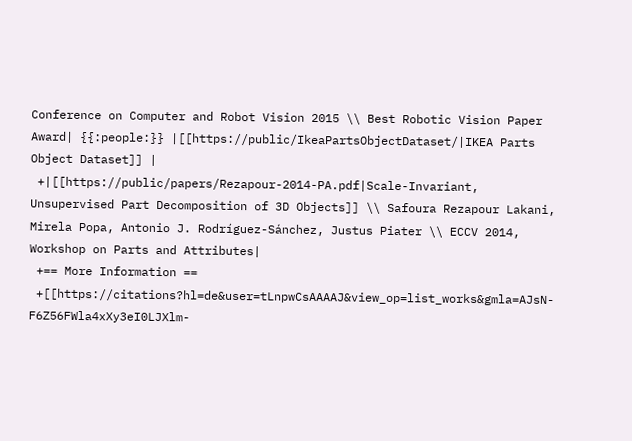Conference on Computer and Robot Vision 2015 \\ Best Robotic Vision Paper Award| {{:people:}} |[[https://public/IkeaPartsObjectDataset/|IKEA Parts Object Dataset]] |
 +|[[https://public/papers/Rezapour-2014-PA.pdf|Scale-Invariant, Unsupervised Part Decomposition of 3D Objects]] \\ Safoura Rezapour Lakani, Mirela Popa, Antonio J. Rodríguez-Sánchez, Justus Piater \\ ECCV 2014, Workshop on Parts and Attributes|
 +== More Information ==
 +[[https://citations?hl=de&user=tLnpwCsAAAAJ&view_op=list_works&gmla=AJsN-F6Z56FWla4xXy3eI0LJXlm-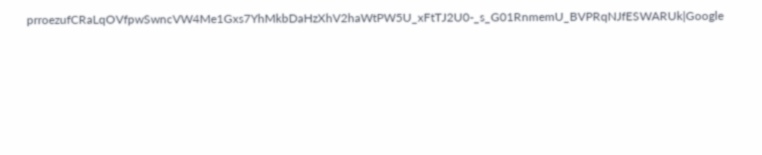prroezufCRaLqOVfpwSwncVW4Me1Gxs7YhMkbDaHzXhV2haWtPW5U_xFtTJ2U0-_s_G01RnmemU_BVPRqNJfESWARUk|Google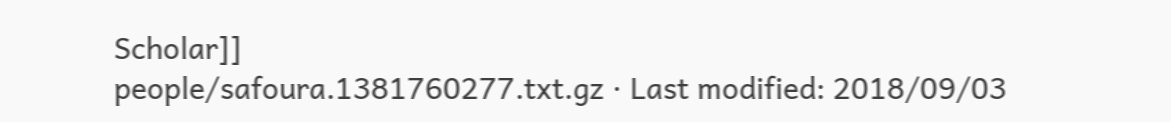Scholar]]
people/safoura.1381760277.txt.gz · Last modified: 2018/09/03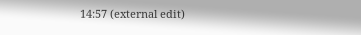14:57 (external edit)